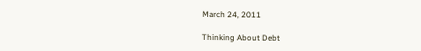March 24, 2011

Thinking About Debt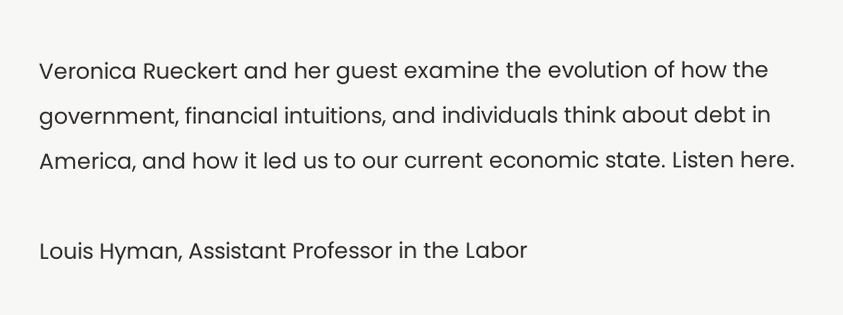Veronica Rueckert and her guest examine the evolution of how the government, financial intuitions, and individuals think about debt in America, and how it led us to our current economic state. Listen here.

Louis Hyman, Assistant Professor in the Labor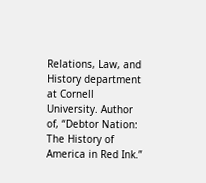Relations, Law, and History department at Cornell University. Author of, “Debtor Nation: The History of America in Red Ink.”